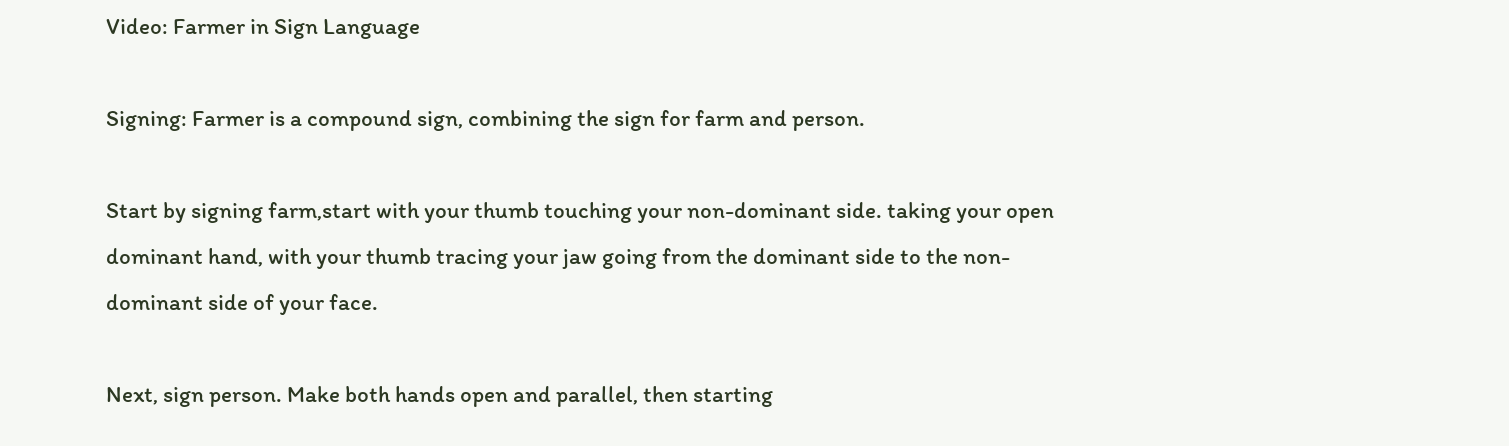Video: Farmer in Sign Language

Signing: Farmer is a compound sign, combining the sign for farm and person.

Start by signing farm,start with your thumb touching your non-dominant side. taking your open dominant hand, with your thumb tracing your jaw going from the dominant side to the non-dominant side of your face.

Next, sign person. Make both hands open and parallel, then starting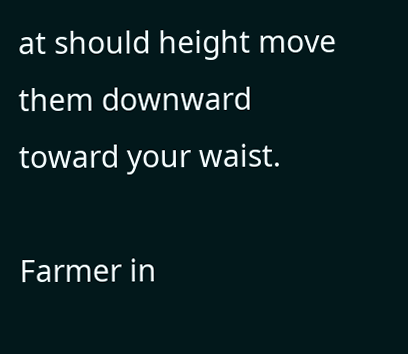at should height move them downward toward your waist.

Farmer in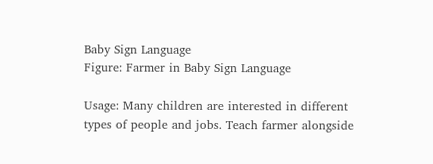Baby Sign Language
Figure: Farmer in Baby Sign Language

Usage: Many children are interested in different types of people and jobs. Teach farmer alongside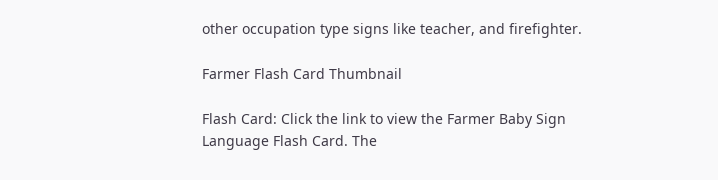other occupation type signs like teacher, and firefighter.

Farmer Flash Card Thumbnail

Flash Card: Click the link to view the Farmer Baby Sign Language Flash Card. The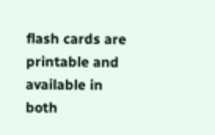flash cards are printable and available in both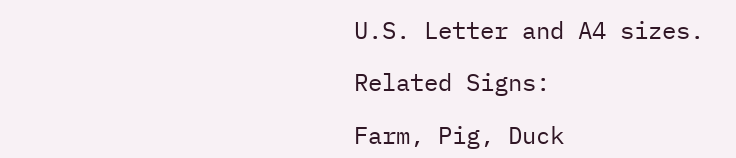U.S. Letter and A4 sizes.

Related Signs:

Farm, Pig, Duck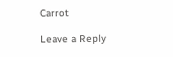Carrot

Leave a Reply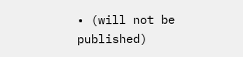• (will not be published)